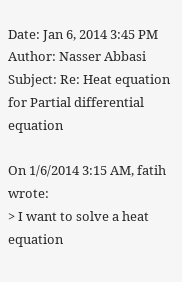Date: Jan 6, 2014 3:45 PM
Author: Nasser Abbasi
Subject: Re: Heat equation for Partial differential equation

On 1/6/2014 3:15 AM, fatih wrote:
> I want to solve a heat equation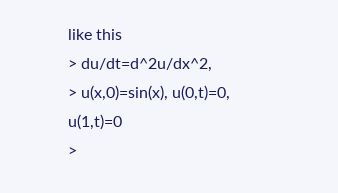like this
> du/dt=d^2u/dx^2,
> u(x,0)=sin(x), u(0,t)=0, u(1,t)=0
>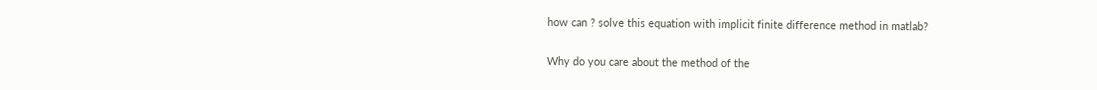how can ? solve this equation with implicit finite difference method in matlab?

Why do you care about the method of the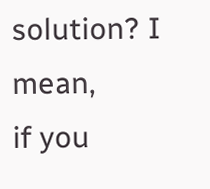solution? I mean,
if you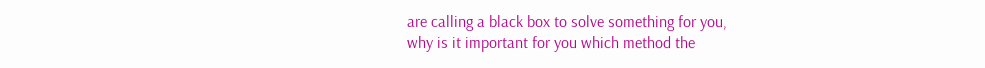are calling a black box to solve something for you,
why is it important for you which method the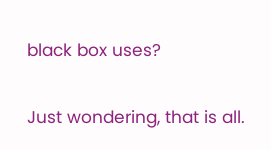black box uses?

Just wondering, that is all.